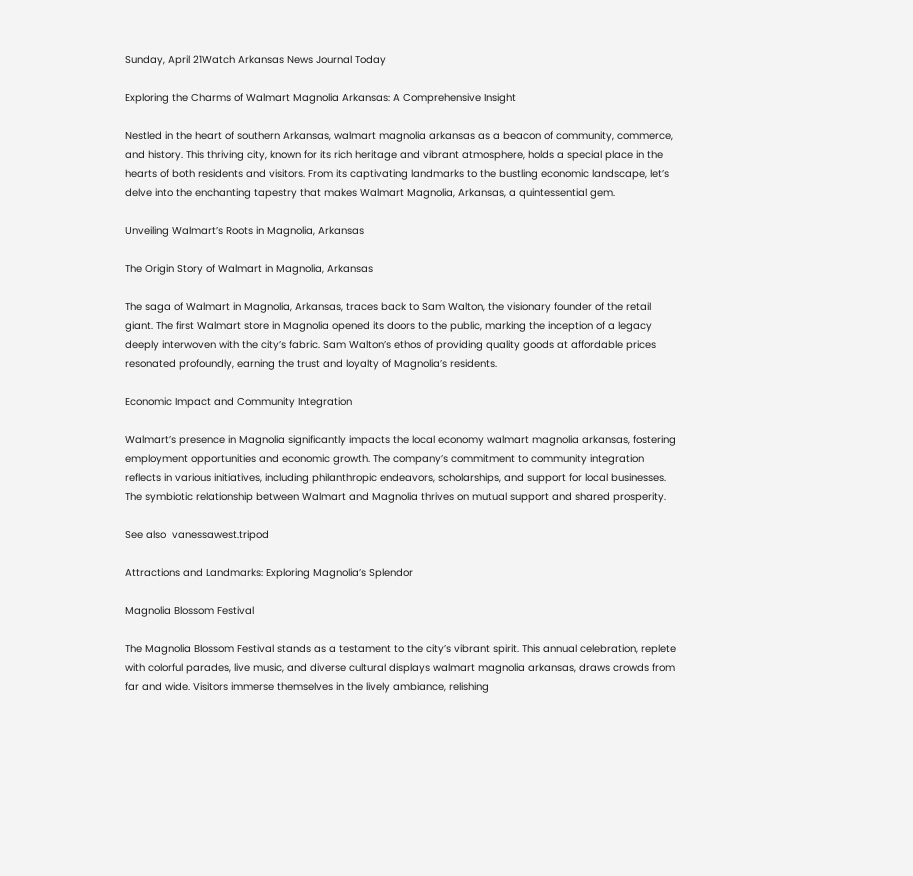Sunday, April 21Watch Arkansas News Journal Today

Exploring the Charms of Walmart Magnolia Arkansas: A Comprehensive Insight

Nestled in the heart of southern Arkansas, walmart magnolia arkansas as a beacon of community, commerce, and history. This thriving city, known for its rich heritage and vibrant atmosphere, holds a special place in the hearts of both residents and visitors. From its captivating landmarks to the bustling economic landscape, let’s delve into the enchanting tapestry that makes Walmart Magnolia, Arkansas, a quintessential gem.

Unveiling Walmart’s Roots in Magnolia, Arkansas

The Origin Story of Walmart in Magnolia, Arkansas

The saga of Walmart in Magnolia, Arkansas, traces back to Sam Walton, the visionary founder of the retail giant. The first Walmart store in Magnolia opened its doors to the public, marking the inception of a legacy deeply interwoven with the city’s fabric. Sam Walton’s ethos of providing quality goods at affordable prices resonated profoundly, earning the trust and loyalty of Magnolia’s residents.

Economic Impact and Community Integration

Walmart’s presence in Magnolia significantly impacts the local economy walmart magnolia arkansas, fostering employment opportunities and economic growth. The company’s commitment to community integration reflects in various initiatives, including philanthropic endeavors, scholarships, and support for local businesses. The symbiotic relationship between Walmart and Magnolia thrives on mutual support and shared prosperity.

See also  vanessawest.tripod

Attractions and Landmarks: Exploring Magnolia’s Splendor

Magnolia Blossom Festival

The Magnolia Blossom Festival stands as a testament to the city’s vibrant spirit. This annual celebration, replete with colorful parades, live music, and diverse cultural displays walmart magnolia arkansas, draws crowds from far and wide. Visitors immerse themselves in the lively ambiance, relishing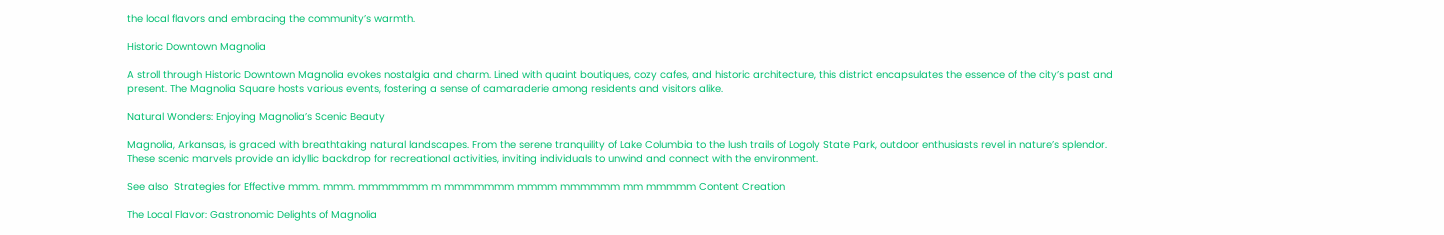the local flavors and embracing the community’s warmth.

Historic Downtown Magnolia

A stroll through Historic Downtown Magnolia evokes nostalgia and charm. Lined with quaint boutiques, cozy cafes, and historic architecture, this district encapsulates the essence of the city’s past and present. The Magnolia Square hosts various events, fostering a sense of camaraderie among residents and visitors alike.

Natural Wonders: Enjoying Magnolia’s Scenic Beauty

Magnolia, Arkansas, is graced with breathtaking natural landscapes. From the serene tranquility of Lake Columbia to the lush trails of Logoly State Park, outdoor enthusiasts revel in nature’s splendor. These scenic marvels provide an idyllic backdrop for recreational activities, inviting individuals to unwind and connect with the environment.

See also  Strategies for Effective mmm. mmm. mmmmmmm m mmmmmmm mmmm mmmmmm mm mmmmm Content Creation

The Local Flavor: Gastronomic Delights of Magnolia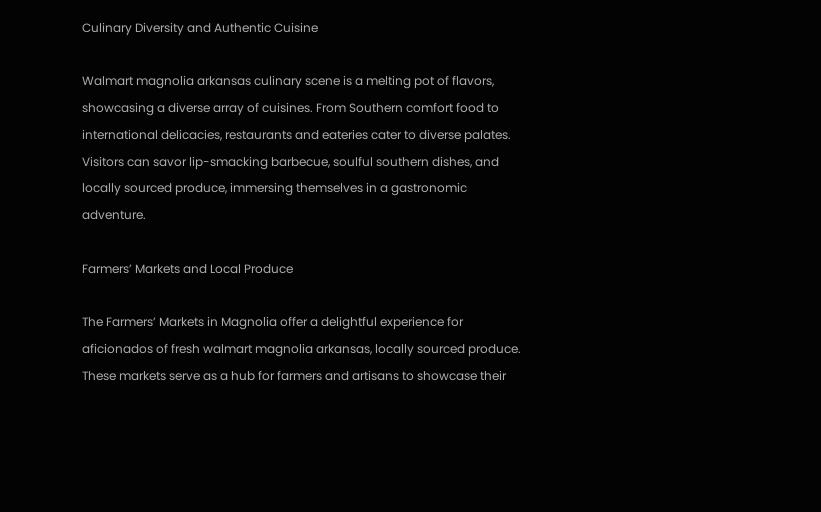Culinary Diversity and Authentic Cuisine

Walmart magnolia arkansas culinary scene is a melting pot of flavors, showcasing a diverse array of cuisines. From Southern comfort food to international delicacies, restaurants and eateries cater to diverse palates. Visitors can savor lip-smacking barbecue, soulful southern dishes, and locally sourced produce, immersing themselves in a gastronomic adventure.

Farmers’ Markets and Local Produce

The Farmers’ Markets in Magnolia offer a delightful experience for aficionados of fresh walmart magnolia arkansas, locally sourced produce. These markets serve as a hub for farmers and artisans to showcase their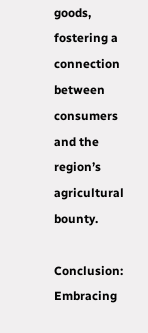goods, fostering a connection between consumers and the region’s agricultural bounty.

Conclusion: Embracing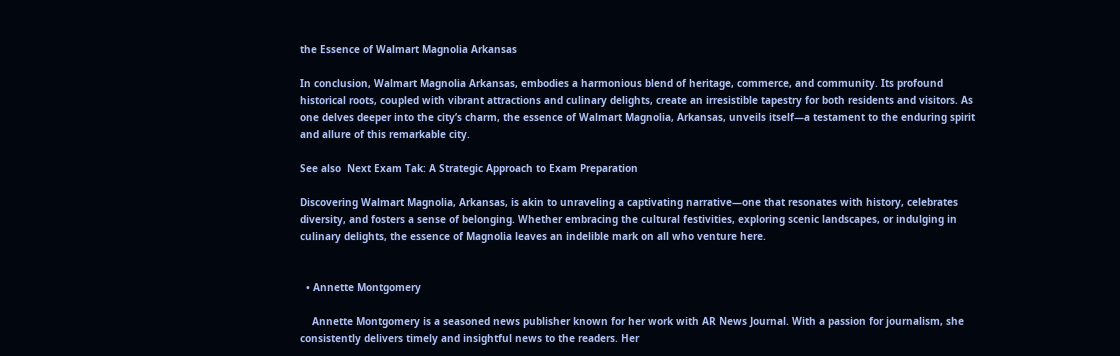the Essence of Walmart Magnolia Arkansas

In conclusion, Walmart Magnolia Arkansas, embodies a harmonious blend of heritage, commerce, and community. Its profound historical roots, coupled with vibrant attractions and culinary delights, create an irresistible tapestry for both residents and visitors. As one delves deeper into the city’s charm, the essence of Walmart Magnolia, Arkansas, unveils itself—a testament to the enduring spirit and allure of this remarkable city.

See also  Next Exam Tak: A Strategic Approach to Exam Preparation

Discovering Walmart Magnolia, Arkansas, is akin to unraveling a captivating narrative—one that resonates with history, celebrates diversity, and fosters a sense of belonging. Whether embracing the cultural festivities, exploring scenic landscapes, or indulging in culinary delights, the essence of Magnolia leaves an indelible mark on all who venture here.


  • Annette Montgomery

    Annette Montgomery is a seasoned news publisher known for her work with AR News Journal. With a passion for journalism, she consistently delivers timely and insightful news to the readers. Her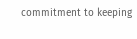commitment to keeping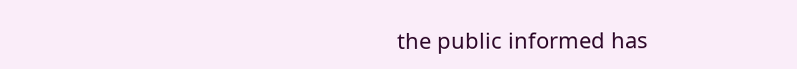the public informed has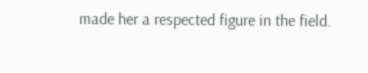made her a respected figure in the field.